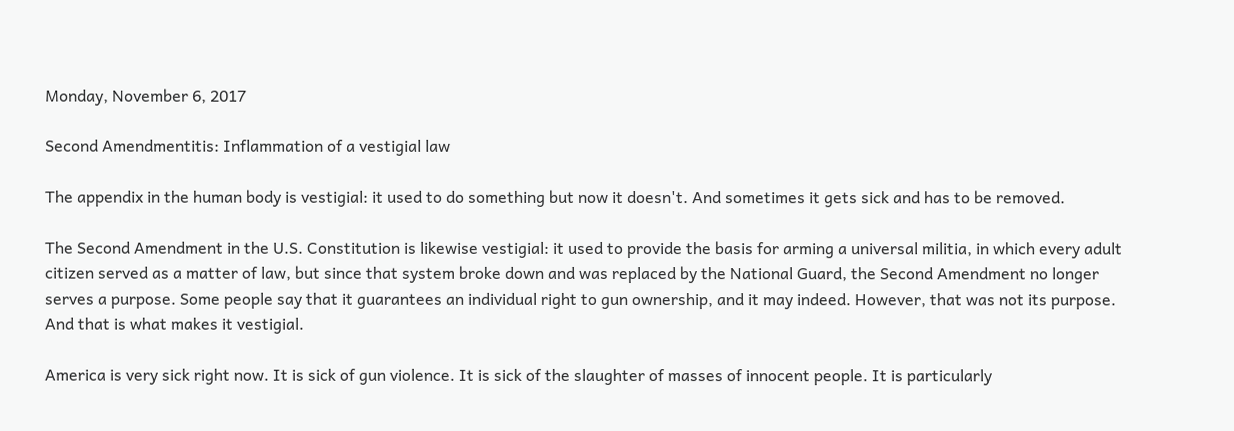Monday, November 6, 2017

Second Amendmentitis: Inflammation of a vestigial law

The appendix in the human body is vestigial: it used to do something but now it doesn't. And sometimes it gets sick and has to be removed.

The Second Amendment in the U.S. Constitution is likewise vestigial: it used to provide the basis for arming a universal militia, in which every adult citizen served as a matter of law, but since that system broke down and was replaced by the National Guard, the Second Amendment no longer serves a purpose. Some people say that it guarantees an individual right to gun ownership, and it may indeed. However, that was not its purpose. And that is what makes it vestigial.

America is very sick right now. It is sick of gun violence. It is sick of the slaughter of masses of innocent people. It is particularly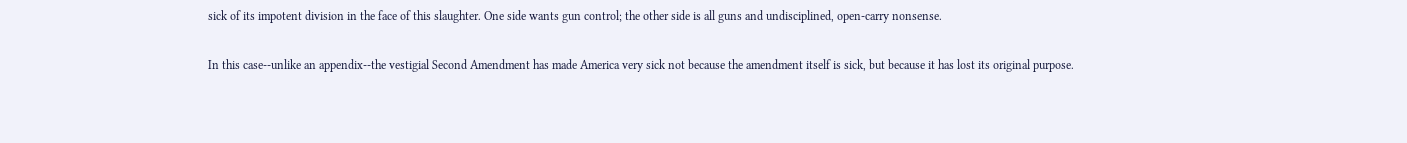sick of its impotent division in the face of this slaughter. One side wants gun control; the other side is all guns and undisciplined, open-carry nonsense.

In this case--unlike an appendix--the vestigial Second Amendment has made America very sick not because the amendment itself is sick, but because it has lost its original purpose.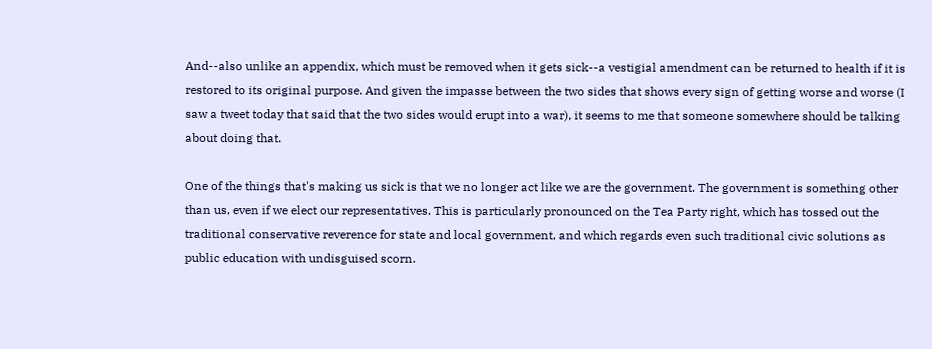And--also unlike an appendix, which must be removed when it gets sick--a vestigial amendment can be returned to health if it is restored to its original purpose. And given the impasse between the two sides that shows every sign of getting worse and worse (I saw a tweet today that said that the two sides would erupt into a war), it seems to me that someone somewhere should be talking about doing that.

One of the things that's making us sick is that we no longer act like we are the government. The government is something other than us, even if we elect our representatives. This is particularly pronounced on the Tea Party right, which has tossed out the traditional conservative reverence for state and local government, and which regards even such traditional civic solutions as public education with undisguised scorn.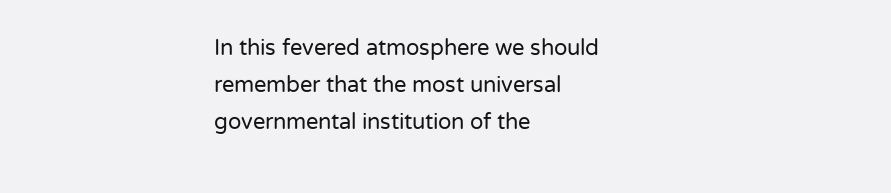In this fevered atmosphere we should remember that the most universal governmental institution of the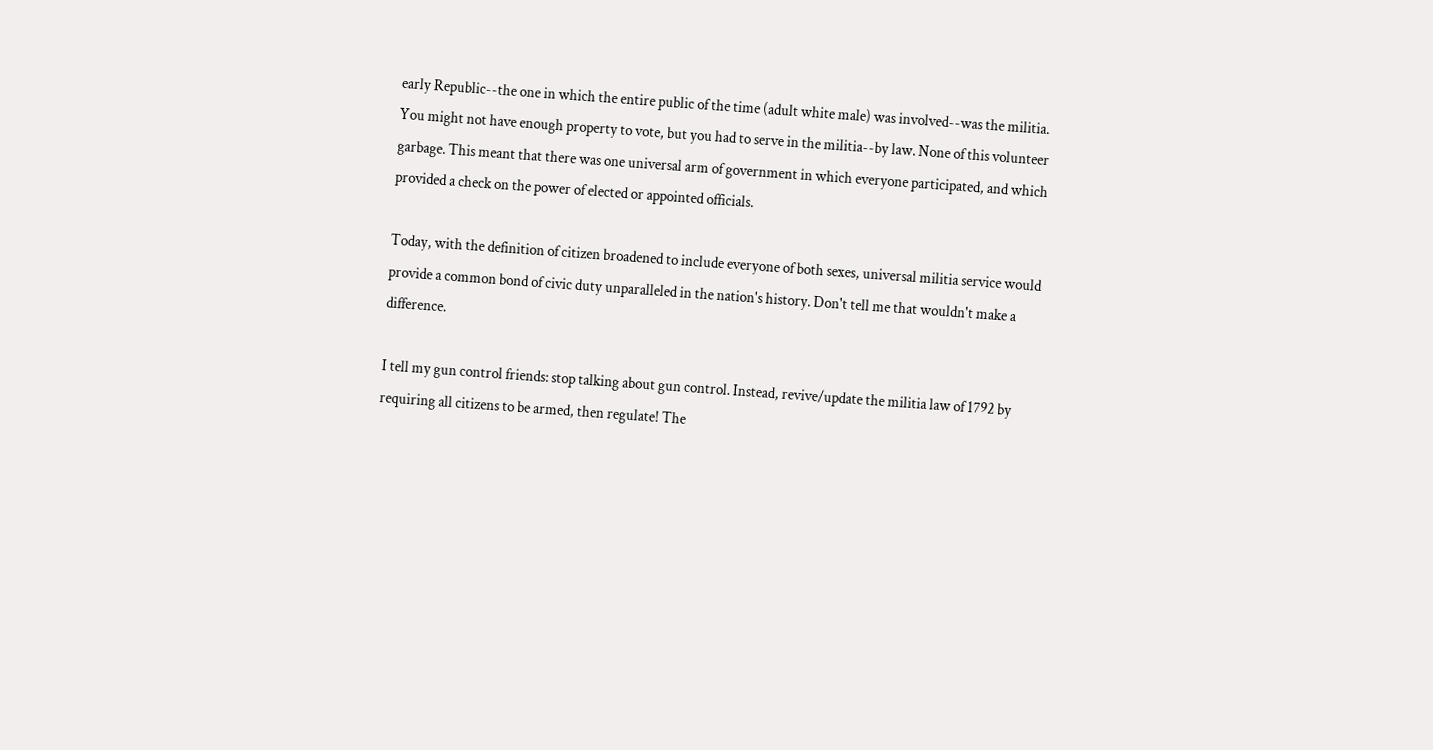early Republic--the one in which the entire public of the time (adult white male) was involved--was the militia. You might not have enough property to vote, but you had to serve in the militia--by law. None of this volunteer garbage. This meant that there was one universal arm of government in which everyone participated, and which provided a check on the power of elected or appointed officials.

Today, with the definition of citizen broadened to include everyone of both sexes, universal militia service would provide a common bond of civic duty unparalleled in the nation's history. Don't tell me that wouldn't make a difference.

I tell my gun control friends: stop talking about gun control. Instead, revive/update the militia law of 1792 by requiring all citizens to be armed, then regulate! The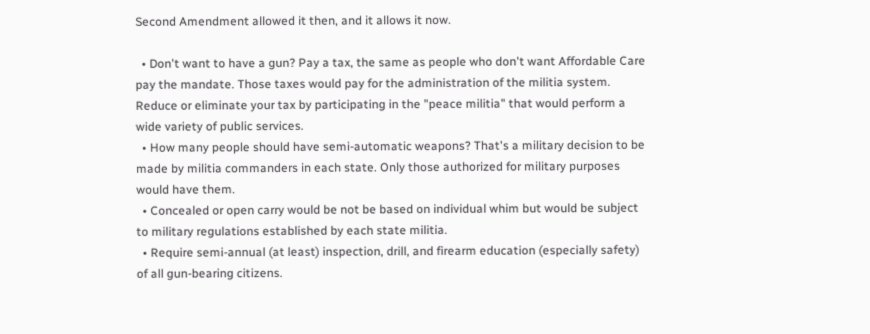Second Amendment allowed it then, and it allows it now.

  • Don't want to have a gun? Pay a tax, the same as people who don't want Affordable Care pay the mandate. Those taxes would pay for the administration of the militia system. Reduce or eliminate your tax by participating in the "peace militia" that would perform a wide variety of public services.
  • How many people should have semi-automatic weapons? That's a military decision to be made by militia commanders in each state. Only those authorized for military purposes would have them.
  • Concealed or open carry would be not be based on individual whim but would be subject to military regulations established by each state militia.
  • Require semi-annual (at least) inspection, drill, and firearm education (especially safety) of all gun-bearing citizens.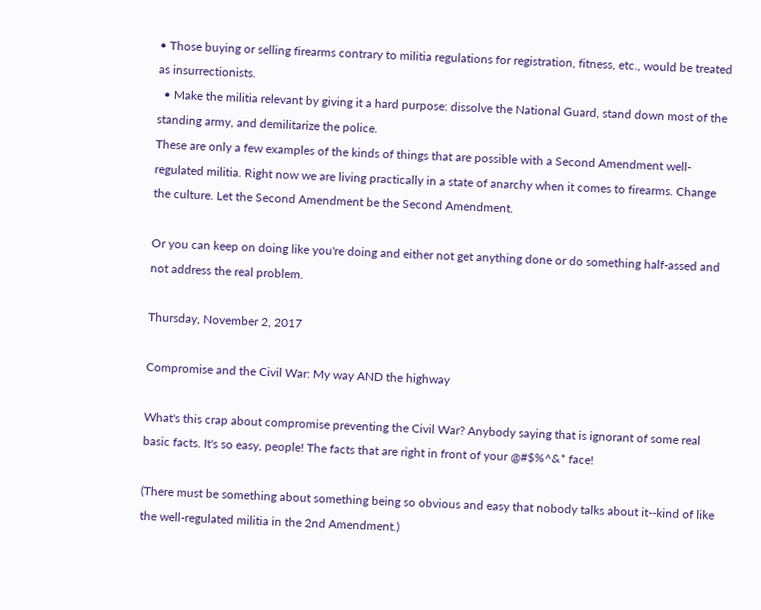• Those buying or selling firearms contrary to militia regulations for registration, fitness, etc., would be treated as insurrectionists.
  • Make the militia relevant by giving it a hard purpose: dissolve the National Guard, stand down most of the standing army, and demilitarize the police.
These are only a few examples of the kinds of things that are possible with a Second Amendment well-regulated militia. Right now we are living practically in a state of anarchy when it comes to firearms. Change the culture. Let the Second Amendment be the Second Amendment.

Or you can keep on doing like you're doing and either not get anything done or do something half-assed and not address the real problem.

Thursday, November 2, 2017

Compromise and the Civil War: My way AND the highway

What's this crap about compromise preventing the Civil War? Anybody saying that is ignorant of some real basic facts. It's so easy, people! The facts that are right in front of your @#$%^&* face!

(There must be something about something being so obvious and easy that nobody talks about it--kind of like the well-regulated militia in the 2nd Amendment.)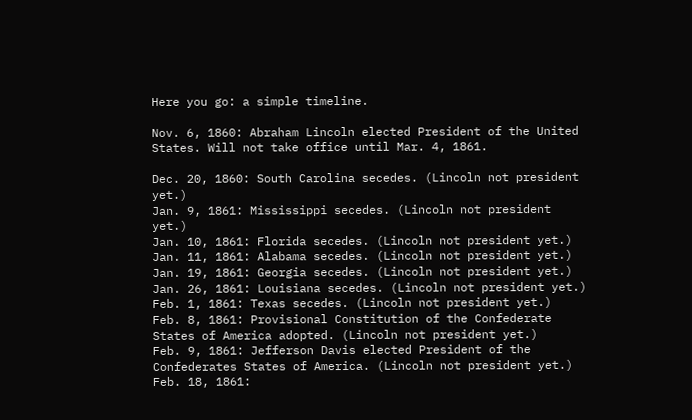Here you go: a simple timeline.

Nov. 6, 1860: Abraham Lincoln elected President of the United States. Will not take office until Mar. 4, 1861.

Dec. 20, 1860: South Carolina secedes. (Lincoln not president yet.)
Jan. 9, 1861: Mississippi secedes. (Lincoln not president yet.)
Jan. 10, 1861: Florida secedes. (Lincoln not president yet.)
Jan. 11, 1861: Alabama secedes. (Lincoln not president yet.)
Jan. 19, 1861: Georgia secedes. (Lincoln not president yet.)
Jan. 26, 1861: Louisiana secedes. (Lincoln not president yet.)
Feb. 1, 1861: Texas secedes. (Lincoln not president yet.)
Feb. 8, 1861: Provisional Constitution of the Confederate States of America adopted. (Lincoln not president yet.)
Feb. 9, 1861: Jefferson Davis elected President of the Confederates States of America. (Lincoln not president yet.)
Feb. 18, 1861: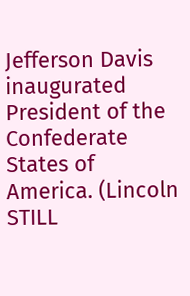Jefferson Davis inaugurated President of the Confederate States of America. (Lincoln STILL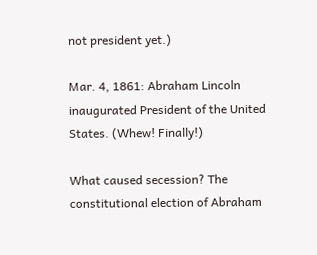not president yet.)

Mar. 4, 1861: Abraham Lincoln inaugurated President of the United States. (Whew! Finally!)

What caused secession? The constitutional election of Abraham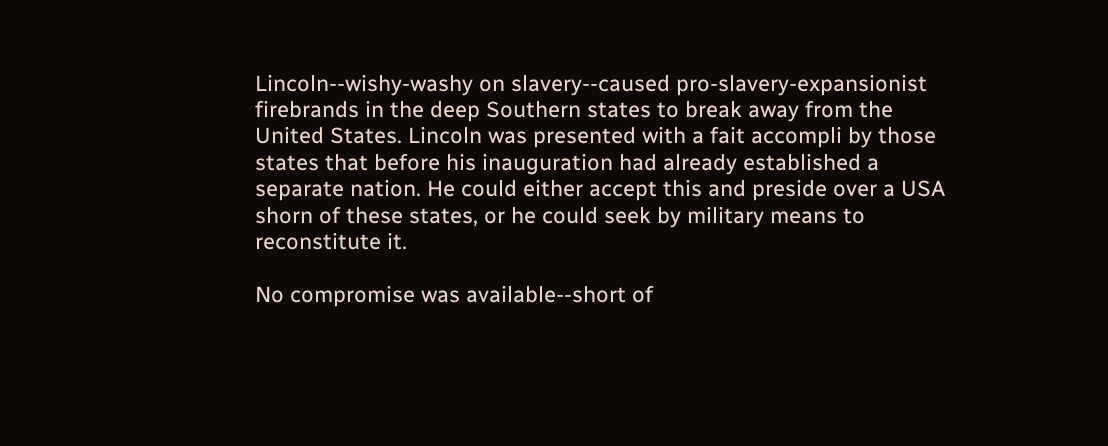Lincoln--wishy-washy on slavery--caused pro-slavery-expansionist firebrands in the deep Southern states to break away from the United States. Lincoln was presented with a fait accompli by those states that before his inauguration had already established a separate nation. He could either accept this and preside over a USA shorn of these states, or he could seek by military means to reconstitute it.

No compromise was available--short of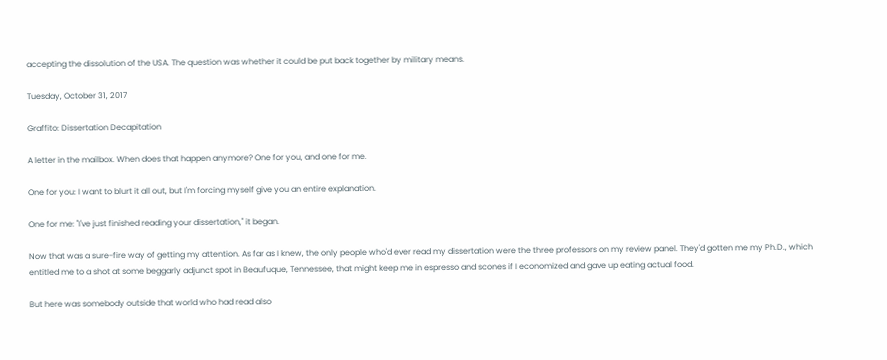accepting the dissolution of the USA. The question was whether it could be put back together by military means.

Tuesday, October 31, 2017

Graffito: Dissertation Decapitation

A letter in the mailbox. When does that happen anymore? One for you, and one for me.

One for you: I want to blurt it all out, but I'm forcing myself give you an entire explanation.

One for me: "I've just finished reading your dissertation," it began.

Now that was a sure-fire way of getting my attention. As far as I knew, the only people who'd ever read my dissertation were the three professors on my review panel. They'd gotten me my Ph.D., which entitled me to a shot at some beggarly adjunct spot in Beaufuque, Tennessee, that might keep me in espresso and scones if I economized and gave up eating actual food.

But here was somebody outside that world who had read also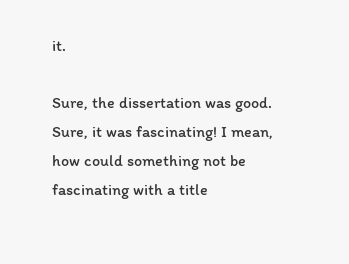it.

Sure, the dissertation was good. Sure, it was fascinating! I mean, how could something not be fascinating with a title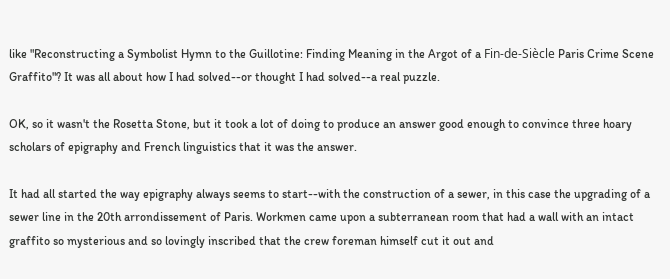like "Reconstructing a Symbolist Hymn to the Guillotine: Finding Meaning in the Argot of a Fin-de-Siècle Paris Crime Scene Graffito"? It was all about how I had solved--or thought I had solved--a real puzzle.

OK, so it wasn't the Rosetta Stone, but it took a lot of doing to produce an answer good enough to convince three hoary scholars of epigraphy and French linguistics that it was the answer.

It had all started the way epigraphy always seems to start--with the construction of a sewer, in this case the upgrading of a sewer line in the 20th arrondissement of Paris. Workmen came upon a subterranean room that had a wall with an intact graffito so mysterious and so lovingly inscribed that the crew foreman himself cut it out and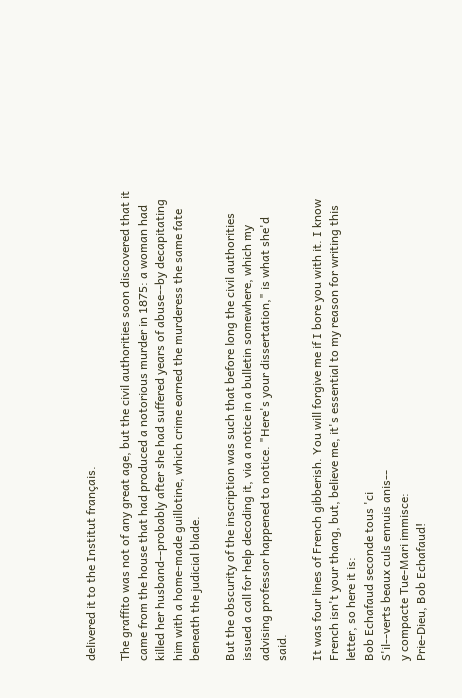delivered it to the Institut français.

The graffito was not of any great age, but the civil authorities soon discovered that it came from the house that had produced a notorious murder in 1875: a woman had killed her husband--probably after she had suffered years of abuse--by decapitating him with a home-made guillotine, which crime earned the murderess the same fate beneath the judicial blade.

But the obscurity of the inscription was such that before long the civil authorities issued a call for help decoding it, via a notice in a bulletin somewhere, which my advising professor happened to notice. "Here's your dissertation," is what she'd said.

It was four lines of French gibberish. You will forgive me if I bore you with it. I know French isn't your thang, but, believe me, it's essential to my reason for writing this letter, so here it is:
Bob Echafaud seconde tous 'ci
S'il--verts beaux culs ennuis anis--
y compacte Tue-Mari immisce:
Prie-Dieu, Bob Echafaud!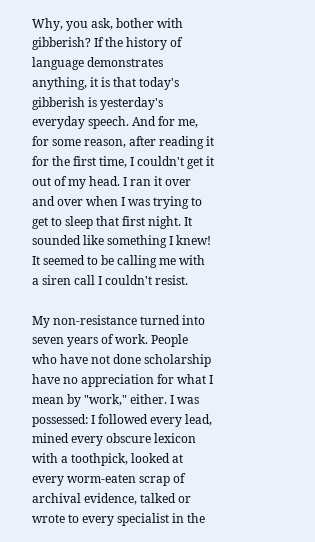Why, you ask, bother with gibberish? If the history of language demonstrates anything, it is that today's gibberish is yesterday's everyday speech. And for me, for some reason, after reading it for the first time, I couldn't get it out of my head. I ran it over and over when I was trying to get to sleep that first night. It sounded like something I knew! It seemed to be calling me with a siren call I couldn't resist.

My non-resistance turned into seven years of work. People who have not done scholarship have no appreciation for what I mean by "work," either. I was possessed: I followed every lead, mined every obscure lexicon with a toothpick, looked at every worm-eaten scrap of archival evidence, talked or wrote to every specialist in the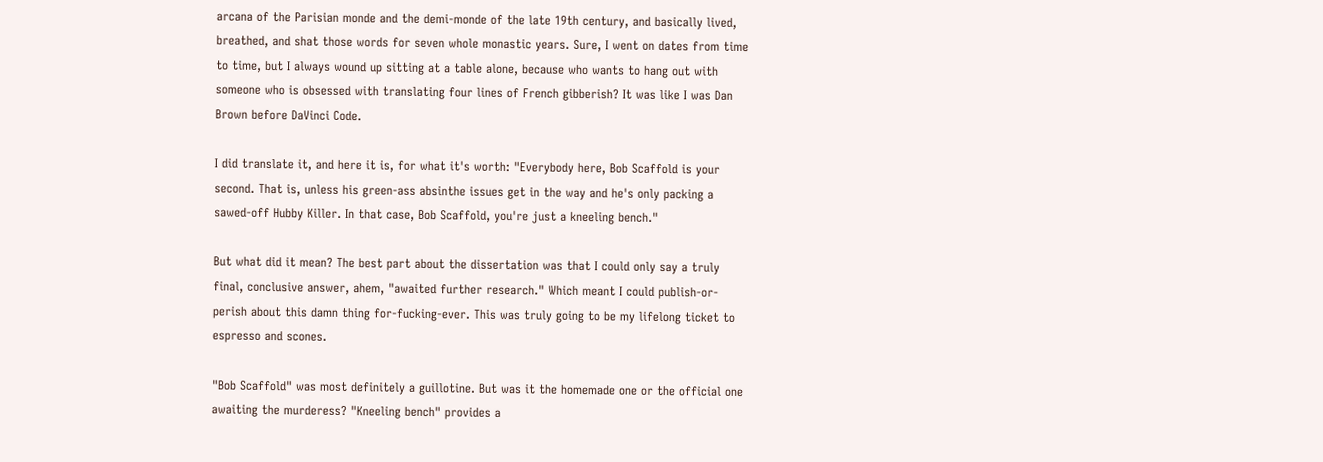arcana of the Parisian monde and the demi-monde of the late 19th century, and basically lived, breathed, and shat those words for seven whole monastic years. Sure, I went on dates from time to time, but I always wound up sitting at a table alone, because who wants to hang out with someone who is obsessed with translating four lines of French gibberish? It was like I was Dan Brown before DaVinci Code.

I did translate it, and here it is, for what it's worth: "Everybody here, Bob Scaffold is your second. That is, unless his green-ass absinthe issues get in the way and he's only packing a sawed-off Hubby Killer. In that case, Bob Scaffold, you're just a kneeling bench."

But what did it mean? The best part about the dissertation was that I could only say a truly final, conclusive answer, ahem, "awaited further research." Which meant I could publish-or-perish about this damn thing for-fucking-ever. This was truly going to be my lifelong ticket to espresso and scones.

"Bob Scaffold" was most definitely a guillotine. But was it the homemade one or the official one awaiting the murderess? "Kneeling bench" provides a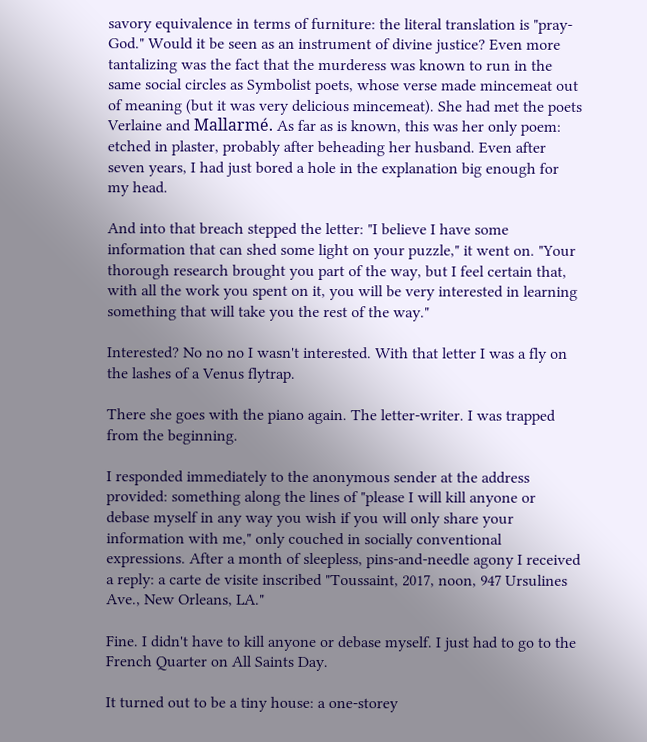savory equivalence in terms of furniture: the literal translation is "pray-God." Would it be seen as an instrument of divine justice? Even more tantalizing was the fact that the murderess was known to run in the same social circles as Symbolist poets, whose verse made mincemeat out of meaning (but it was very delicious mincemeat). She had met the poets Verlaine and Mallarmé. As far as is known, this was her only poem: etched in plaster, probably after beheading her husband. Even after seven years, I had just bored a hole in the explanation big enough for my head.

And into that breach stepped the letter: "I believe I have some information that can shed some light on your puzzle," it went on. "Your thorough research brought you part of the way, but I feel certain that, with all the work you spent on it, you will be very interested in learning something that will take you the rest of the way."

Interested? No no no I wasn't interested. With that letter I was a fly on the lashes of a Venus flytrap.

There she goes with the piano again. The letter-writer. I was trapped from the beginning.

I responded immediately to the anonymous sender at the address provided: something along the lines of "please I will kill anyone or debase myself in any way you wish if you will only share your information with me," only couched in socially conventional expressions. After a month of sleepless, pins-and-needle agony I received a reply: a carte de visite inscribed "Toussaint, 2017, noon, 947 Ursulines Ave., New Orleans, LA."

Fine. I didn't have to kill anyone or debase myself. I just had to go to the French Quarter on All Saints Day.

It turned out to be a tiny house: a one-storey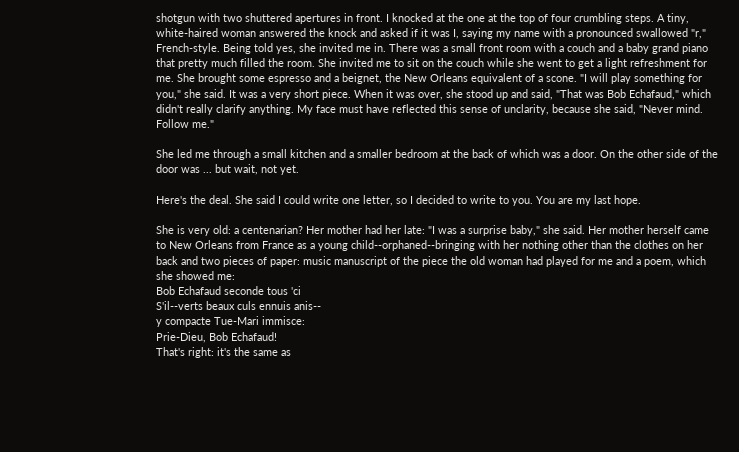shotgun with two shuttered apertures in front. I knocked at the one at the top of four crumbling steps. A tiny, white-haired woman answered the knock and asked if it was I, saying my name with a pronounced swallowed "r," French-style. Being told yes, she invited me in. There was a small front room with a couch and a baby grand piano that pretty much filled the room. She invited me to sit on the couch while she went to get a light refreshment for me. She brought some espresso and a beignet, the New Orleans equivalent of a scone. "I will play something for you," she said. It was a very short piece. When it was over, she stood up and said, "That was Bob Echafaud," which didn't really clarify anything. My face must have reflected this sense of unclarity, because she said, "Never mind. Follow me."

She led me through a small kitchen and a smaller bedroom at the back of which was a door. On the other side of the door was ... but wait, not yet.

Here's the deal. She said I could write one letter, so I decided to write to you. You are my last hope.

She is very old: a centenarian? Her mother had her late: "I was a surprise baby," she said. Her mother herself came to New Orleans from France as a young child--orphaned--bringing with her nothing other than the clothes on her back and two pieces of paper: music manuscript of the piece the old woman had played for me and a poem, which she showed me:
Bob Echafaud seconde tous 'ci
S'il--verts beaux culs ennuis anis--
y compacte Tue-Mari immisce:
Prie-Dieu, Bob Echafaud!
That's right: it's the same as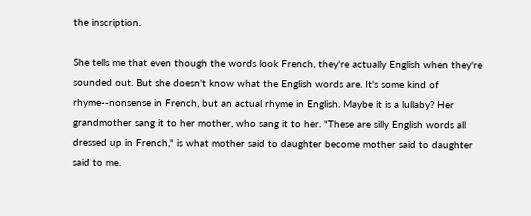the inscription.

She tells me that even though the words look French, they're actually English when they're sounded out. But she doesn't know what the English words are. It's some kind of rhyme--nonsense in French, but an actual rhyme in English. Maybe it is a lullaby? Her grandmother sang it to her mother, who sang it to her. "These are silly English words all dressed up in French," is what mother said to daughter become mother said to daughter said to me.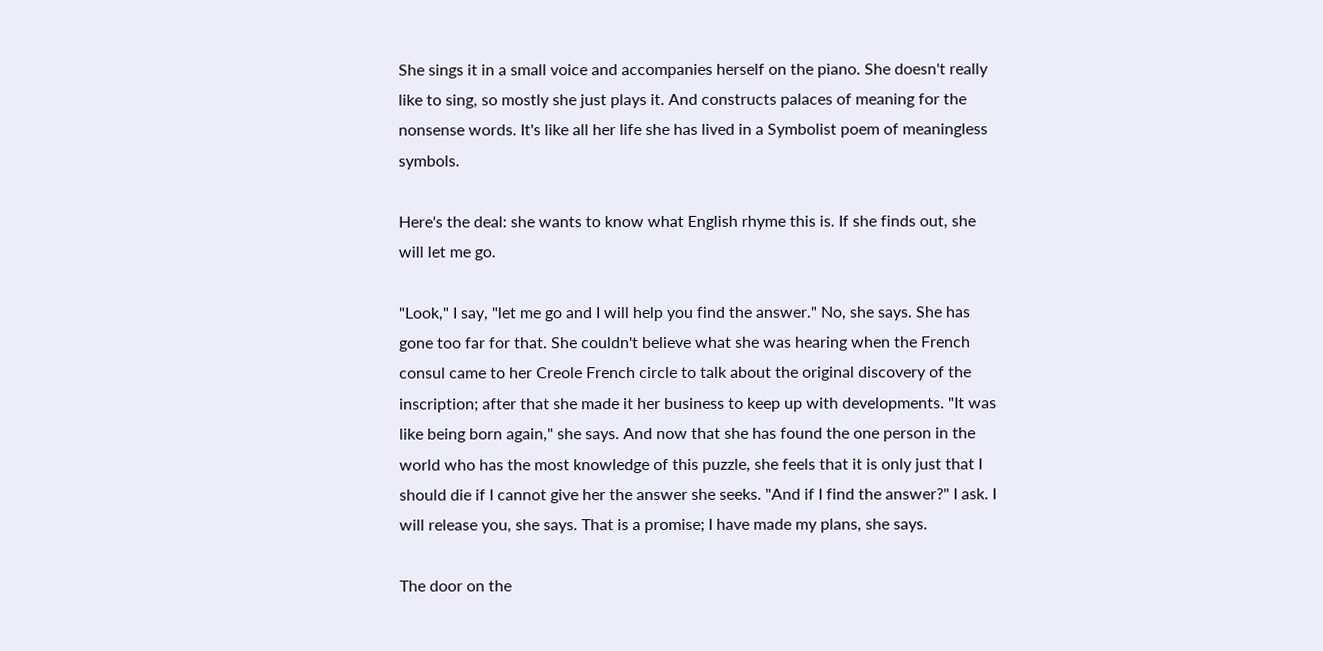She sings it in a small voice and accompanies herself on the piano. She doesn't really like to sing, so mostly she just plays it. And constructs palaces of meaning for the nonsense words. It's like all her life she has lived in a Symbolist poem of meaningless symbols.

Here's the deal: she wants to know what English rhyme this is. If she finds out, she will let me go.

"Look," I say, "let me go and I will help you find the answer." No, she says. She has gone too far for that. She couldn't believe what she was hearing when the French consul came to her Creole French circle to talk about the original discovery of the inscription; after that she made it her business to keep up with developments. "It was like being born again," she says. And now that she has found the one person in the world who has the most knowledge of this puzzle, she feels that it is only just that I should die if I cannot give her the answer she seeks. "And if I find the answer?" I ask. I will release you, she says. That is a promise; I have made my plans, she says.

The door on the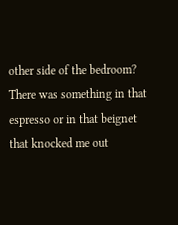other side of the bedroom? There was something in that espresso or in that beignet that knocked me out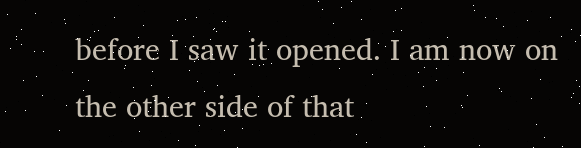before I saw it opened. I am now on the other side of that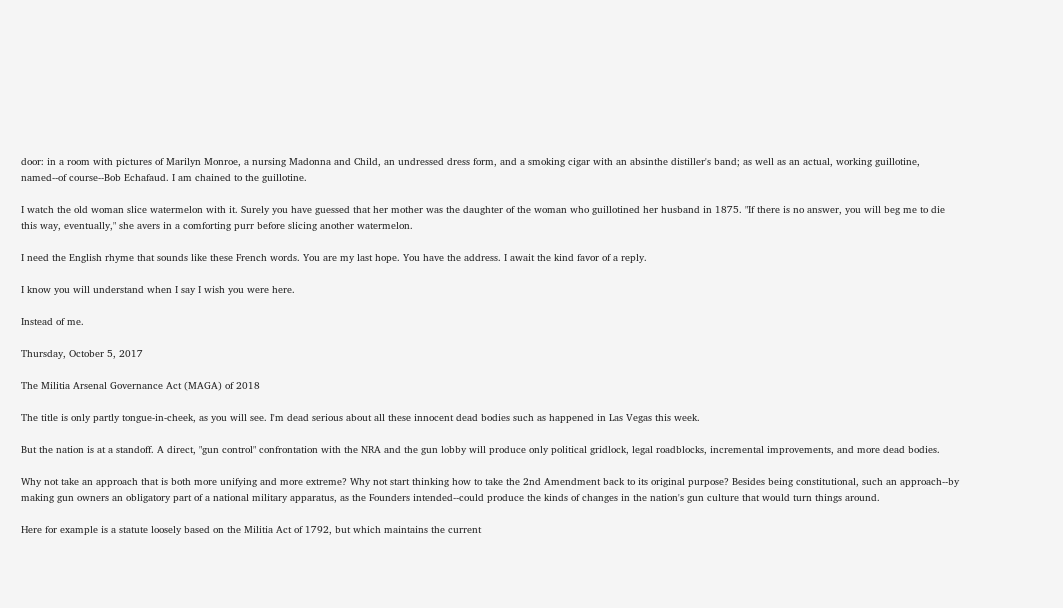door: in a room with pictures of Marilyn Monroe, a nursing Madonna and Child, an undressed dress form, and a smoking cigar with an absinthe distiller's band; as well as an actual, working guillotine, named--of course--Bob Echafaud. I am chained to the guillotine.

I watch the old woman slice watermelon with it. Surely you have guessed that her mother was the daughter of the woman who guillotined her husband in 1875. "If there is no answer, you will beg me to die this way, eventually," she avers in a comforting purr before slicing another watermelon.

I need the English rhyme that sounds like these French words. You are my last hope. You have the address. I await the kind favor of a reply.

I know you will understand when I say I wish you were here.

Instead of me.

Thursday, October 5, 2017

The Militia Arsenal Governance Act (MAGA) of 2018

The title is only partly tongue-in-cheek, as you will see. I'm dead serious about all these innocent dead bodies such as happened in Las Vegas this week.

But the nation is at a standoff. A direct, "gun control" confrontation with the NRA and the gun lobby will produce only political gridlock, legal roadblocks, incremental improvements, and more dead bodies.

Why not take an approach that is both more unifying and more extreme? Why not start thinking how to take the 2nd Amendment back to its original purpose? Besides being constitutional, such an approach--by making gun owners an obligatory part of a national military apparatus, as the Founders intended--could produce the kinds of changes in the nation's gun culture that would turn things around.

Here for example is a statute loosely based on the Militia Act of 1792, but which maintains the current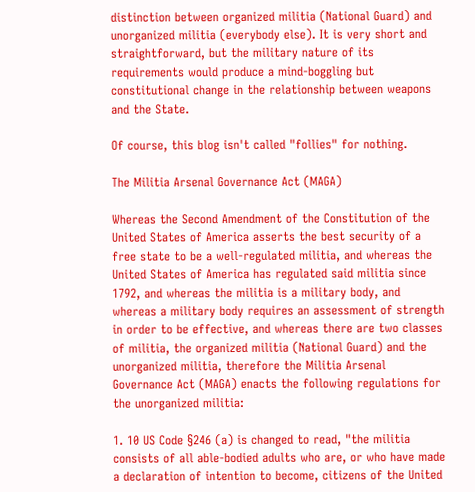distinction between organized militia (National Guard) and unorganized militia (everybody else). It is very short and straightforward, but the military nature of its requirements would produce a mind-boggling but constitutional change in the relationship between weapons and the State.

Of course, this blog isn't called "follies" for nothing.

The Militia Arsenal Governance Act (MAGA)

Whereas the Second Amendment of the Constitution of the United States of America asserts the best security of a free state to be a well-regulated militia, and whereas the United States of America has regulated said militia since 1792, and whereas the militia is a military body, and whereas a military body requires an assessment of strength in order to be effective, and whereas there are two classes of militia, the organized militia (National Guard) and the unorganized militia, therefore the Militia Arsenal Governance Act (MAGA) enacts the following regulations for the unorganized militia:

1. 10 US Code §246 (a) is changed to read, "the militia consists of all able-bodied adults who are, or who have made a declaration of intention to become, citizens of the United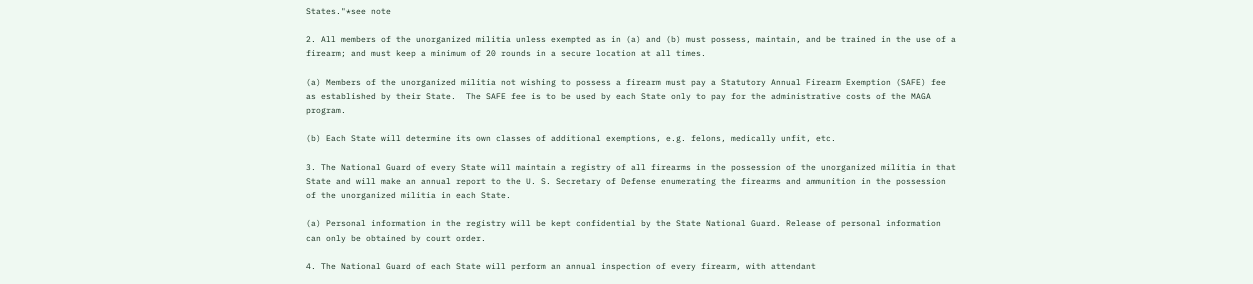States."*see note

2. All members of the unorganized militia unless exempted as in (a) and (b) must possess, maintain, and be trained in the use of a firearm; and must keep a minimum of 20 rounds in a secure location at all times.

(a) Members of the unorganized militia not wishing to possess a firearm must pay a Statutory Annual Firearm Exemption (SAFE) fee as established by their State.  The SAFE fee is to be used by each State only to pay for the administrative costs of the MAGA program.

(b) Each State will determine its own classes of additional exemptions, e.g. felons, medically unfit, etc.

3. The National Guard of every State will maintain a registry of all firearms in the possession of the unorganized militia in that State and will make an annual report to the U. S. Secretary of Defense enumerating the firearms and ammunition in the possession of the unorganized militia in each State.

(a) Personal information in the registry will be kept confidential by the State National Guard. Release of personal information can only be obtained by court order.

4. The National Guard of each State will perform an annual inspection of every firearm, with attendant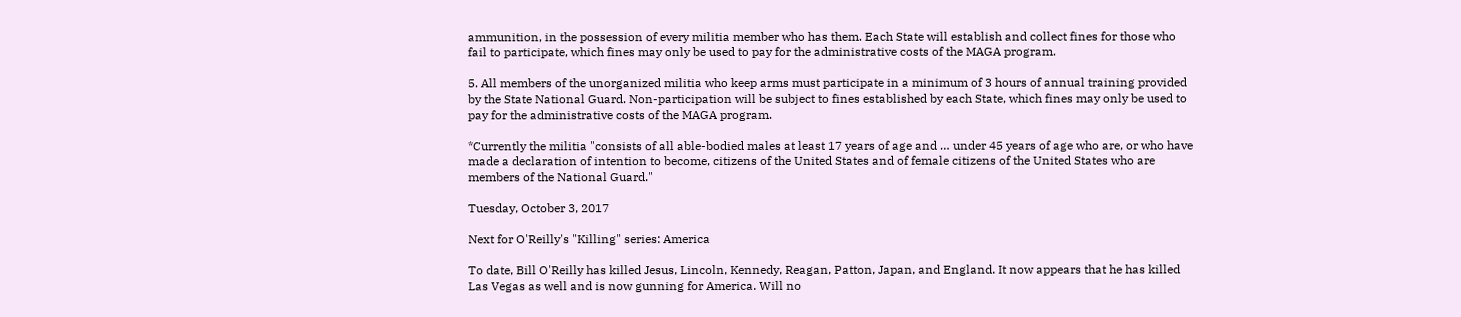ammunition, in the possession of every militia member who has them. Each State will establish and collect fines for those who fail to participate, which fines may only be used to pay for the administrative costs of the MAGA program.

5. All members of the unorganized militia who keep arms must participate in a minimum of 3 hours of annual training provided by the State National Guard. Non-participation will be subject to fines established by each State, which fines may only be used to pay for the administrative costs of the MAGA program.

*Currently the militia "consists of all able-bodied males at least 17 years of age and … under 45 years of age who are, or who have made a declaration of intention to become, citizens of the United States and of female citizens of the United States who are members of the National Guard."

Tuesday, October 3, 2017

Next for O'Reilly's "Killing" series: America

To date, Bill O'Reilly has killed Jesus, Lincoln, Kennedy, Reagan, Patton, Japan, and England. It now appears that he has killed Las Vegas as well and is now gunning for America. Will no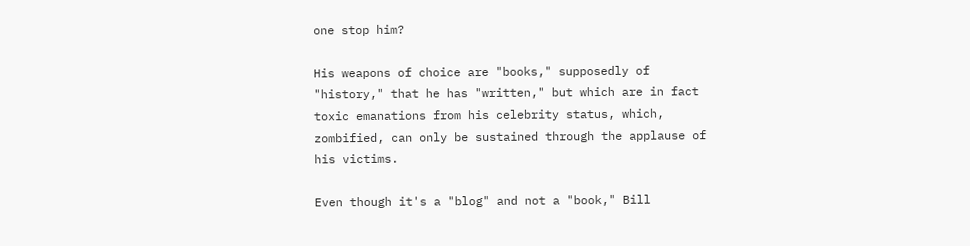one stop him?

His weapons of choice are "books," supposedly of "history," that he has "written," but which are in fact toxic emanations from his celebrity status, which, zombified, can only be sustained through the applause of his victims.

Even though it's a "blog" and not a "book," Bill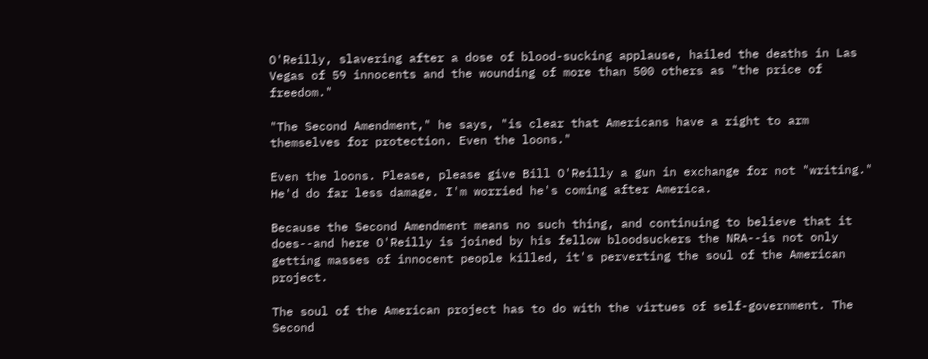O'Reilly, slavering after a dose of blood-sucking applause, hailed the deaths in Las Vegas of 59 innocents and the wounding of more than 500 others as "the price of freedom."

"The Second Amendment," he says, "is clear that Americans have a right to arm themselves for protection. Even the loons."

Even the loons. Please, please give Bill O'Reilly a gun in exchange for not "writing." He'd do far less damage. I'm worried he's coming after America.

Because the Second Amendment means no such thing, and continuing to believe that it does--and here O'Reilly is joined by his fellow bloodsuckers the NRA--is not only getting masses of innocent people killed, it's perverting the soul of the American project.

The soul of the American project has to do with the virtues of self-government. The Second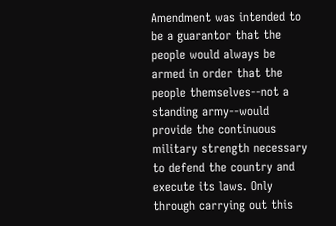Amendment was intended to be a guarantor that the people would always be armed in order that the people themselves--not a standing army--would provide the continuous military strength necessary to defend the country and execute its laws. Only through carrying out this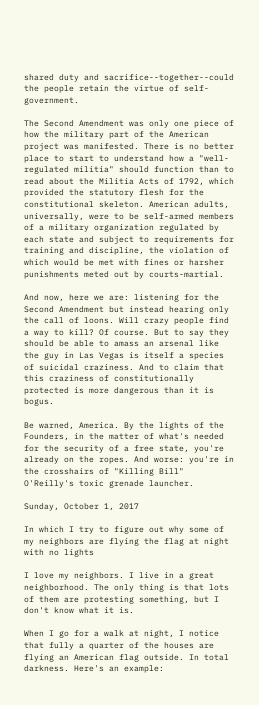shared duty and sacrifice--together--could the people retain the virtue of self-government.

The Second Amendment was only one piece of how the military part of the American project was manifested. There is no better place to start to understand how a "well-regulated militia" should function than to read about the Militia Acts of 1792, which provided the statutory flesh for the constitutional skeleton. American adults, universally, were to be self-armed members of a military organization regulated by each state and subject to requirements for training and discipline, the violation of which would be met with fines or harsher punishments meted out by courts-martial.

And now, here we are: listening for the Second Amendment but instead hearing only the call of loons. Will crazy people find a way to kill? Of course. But to say they should be able to amass an arsenal like the guy in Las Vegas is itself a species of suicidal craziness. And to claim that this craziness of constitutionally protected is more dangerous than it is bogus.

Be warned, America. By the lights of the Founders, in the matter of what's needed for the security of a free state, you're already on the ropes. And worse: you're in the crosshairs of "Killing Bill" O'Reilly's toxic grenade launcher.

Sunday, October 1, 2017

In which I try to figure out why some of my neighbors are flying the flag at night with no lights

I love my neighbors. I live in a great neighborhood. The only thing is that lots of them are protesting something, but I don't know what it is.

When I go for a walk at night, I notice that fully a quarter of the houses are flying an American flag outside. In total darkness. Here's an example: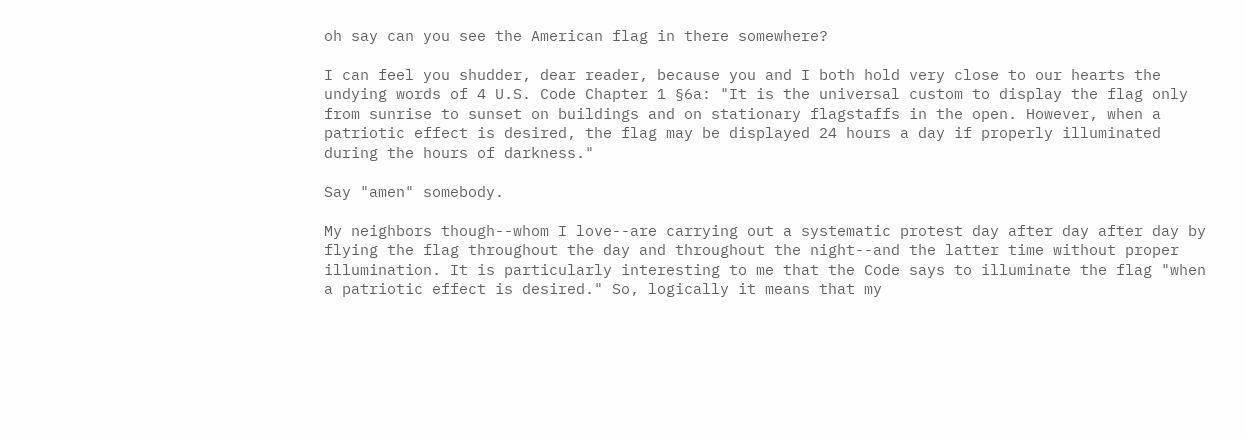oh say can you see the American flag in there somewhere?

I can feel you shudder, dear reader, because you and I both hold very close to our hearts the undying words of 4 U.S. Code Chapter 1 §6a: "It is the universal custom to display the flag only from sunrise to sunset on buildings and on stationary flagstaffs in the open. However, when a patriotic effect is desired, the flag may be displayed 24 hours a day if properly illuminated during the hours of darkness."

Say "amen" somebody.

My neighbors though--whom I love--are carrying out a systematic protest day after day after day by flying the flag throughout the day and throughout the night--and the latter time without proper illumination. It is particularly interesting to me that the Code says to illuminate the flag "when a patriotic effect is desired." So, logically it means that my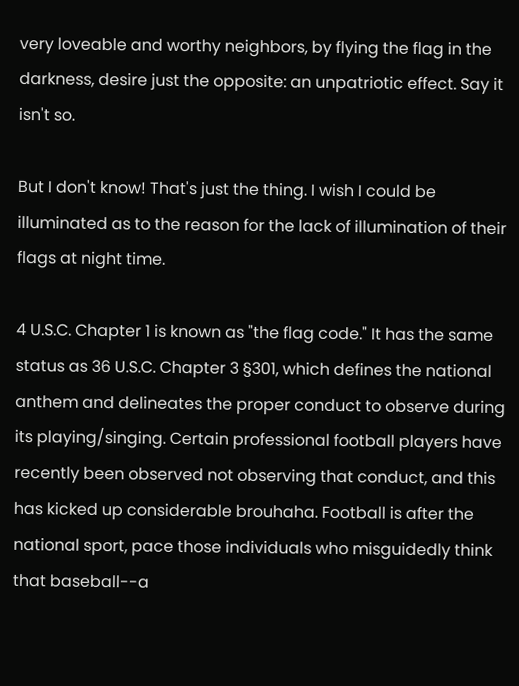very loveable and worthy neighbors, by flying the flag in the darkness, desire just the opposite: an unpatriotic effect. Say it isn't so.

But I don't know! That's just the thing. I wish I could be illuminated as to the reason for the lack of illumination of their flags at night time.

4 U.S.C. Chapter 1 is known as "the flag code." It has the same status as 36 U.S.C. Chapter 3 §301, which defines the national anthem and delineates the proper conduct to observe during its playing/singing. Certain professional football players have recently been observed not observing that conduct, and this has kicked up considerable brouhaha. Football is after the national sport, pace those individuals who misguidedly think that baseball--a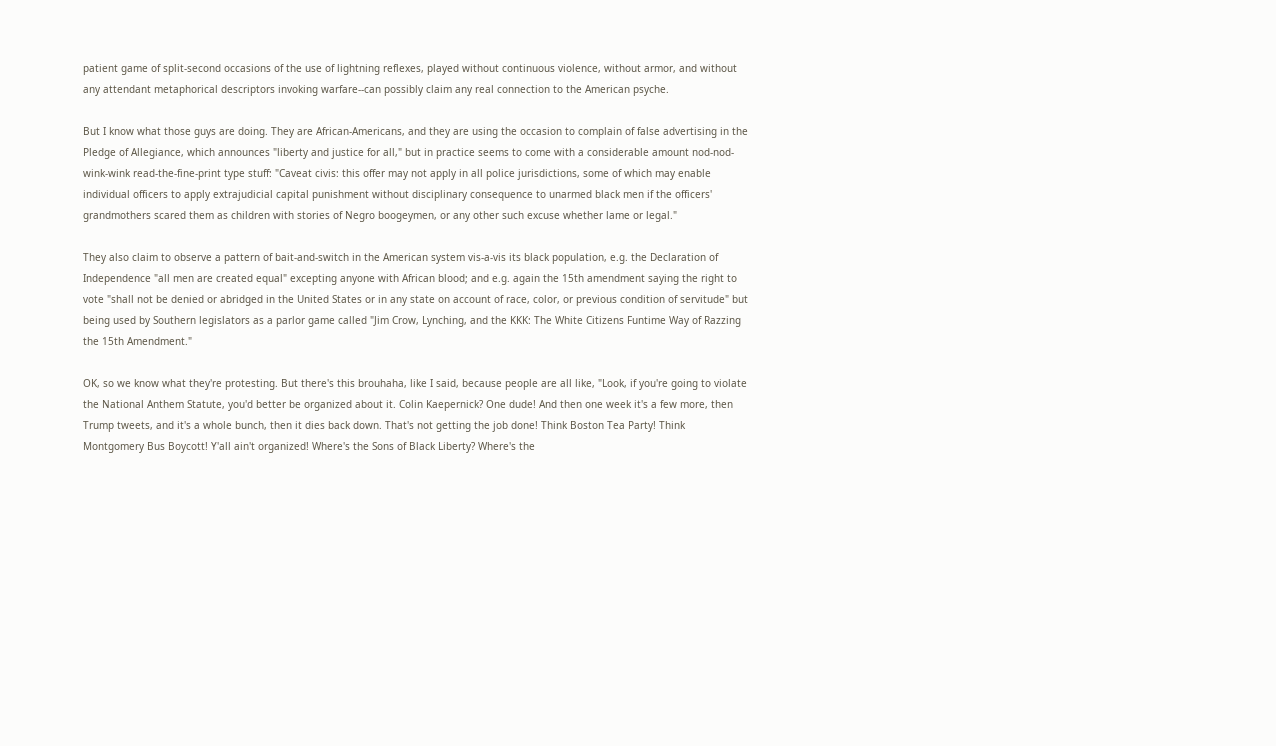patient game of split-second occasions of the use of lightning reflexes, played without continuous violence, without armor, and without any attendant metaphorical descriptors invoking warfare--can possibly claim any real connection to the American psyche.

But I know what those guys are doing. They are African-Americans, and they are using the occasion to complain of false advertising in the Pledge of Allegiance, which announces "liberty and justice for all," but in practice seems to come with a considerable amount nod-nod-wink-wink read-the-fine-print type stuff: "Caveat civis: this offer may not apply in all police jurisdictions, some of which may enable individual officers to apply extrajudicial capital punishment without disciplinary consequence to unarmed black men if the officers' grandmothers scared them as children with stories of Negro boogeymen, or any other such excuse whether lame or legal."

They also claim to observe a pattern of bait-and-switch in the American system vis-a-vis its black population, e.g. the Declaration of Independence "all men are created equal" excepting anyone with African blood; and e.g. again the 15th amendment saying the right to vote "shall not be denied or abridged in the United States or in any state on account of race, color, or previous condition of servitude" but being used by Southern legislators as a parlor game called "Jim Crow, Lynching, and the KKK: The White Citizens Funtime Way of Razzing the 15th Amendment."

OK, so we know what they're protesting. But there's this brouhaha, like I said, because people are all like, "Look, if you're going to violate the National Anthem Statute, you'd better be organized about it. Colin Kaepernick? One dude! And then one week it's a few more, then Trump tweets, and it's a whole bunch, then it dies back down. That's not getting the job done! Think Boston Tea Party! Think Montgomery Bus Boycott! Y'all ain't organized! Where's the Sons of Black Liberty? Where's the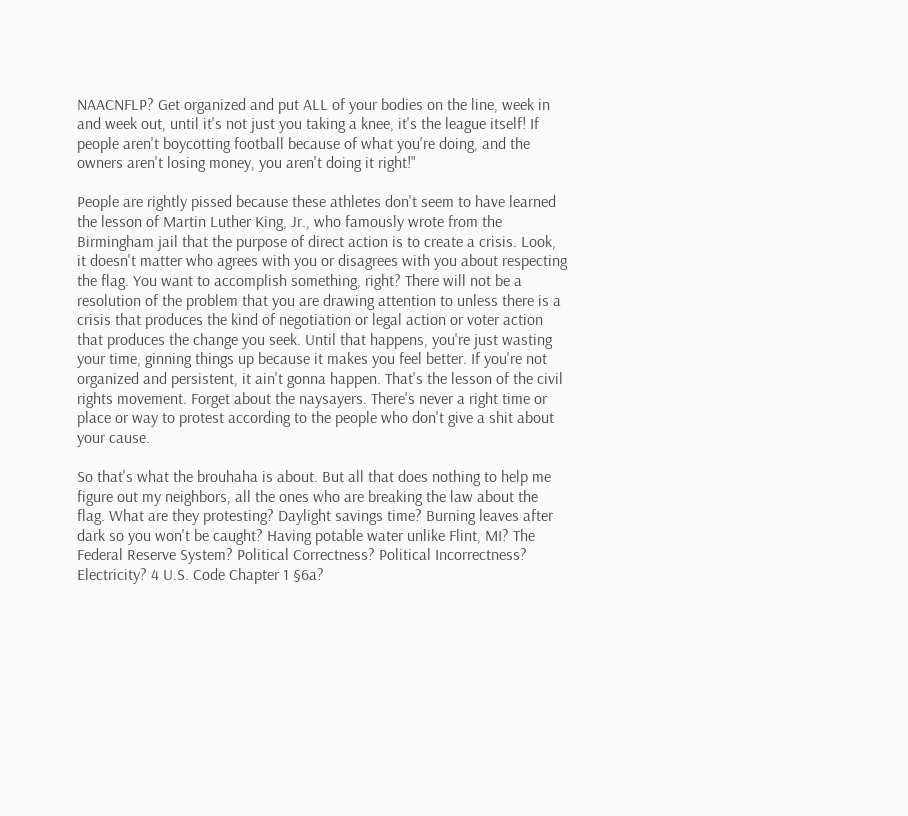NAACNFLP? Get organized and put ALL of your bodies on the line, week in and week out, until it's not just you taking a knee, it's the league itself! If people aren't boycotting football because of what you're doing, and the owners aren't losing money, you aren't doing it right!"

People are rightly pissed because these athletes don't seem to have learned the lesson of Martin Luther King, Jr., who famously wrote from the Birmingham jail that the purpose of direct action is to create a crisis. Look, it doesn't matter who agrees with you or disagrees with you about respecting the flag. You want to accomplish something, right? There will not be a resolution of the problem that you are drawing attention to unless there is a crisis that produces the kind of negotiation or legal action or voter action that produces the change you seek. Until that happens, you're just wasting your time, ginning things up because it makes you feel better. If you're not organized and persistent, it ain't gonna happen. That's the lesson of the civil rights movement. Forget about the naysayers. There's never a right time or place or way to protest according to the people who don't give a shit about your cause.

So that's what the brouhaha is about. But all that does nothing to help me figure out my neighbors, all the ones who are breaking the law about the flag. What are they protesting? Daylight savings time? Burning leaves after dark so you won't be caught? Having potable water unlike Flint, MI? The Federal Reserve System? Political Correctness? Political Incorrectness? Electricity? 4 U.S. Code Chapter 1 §6a?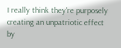I really think they're purposely creating an unpatriotic effect by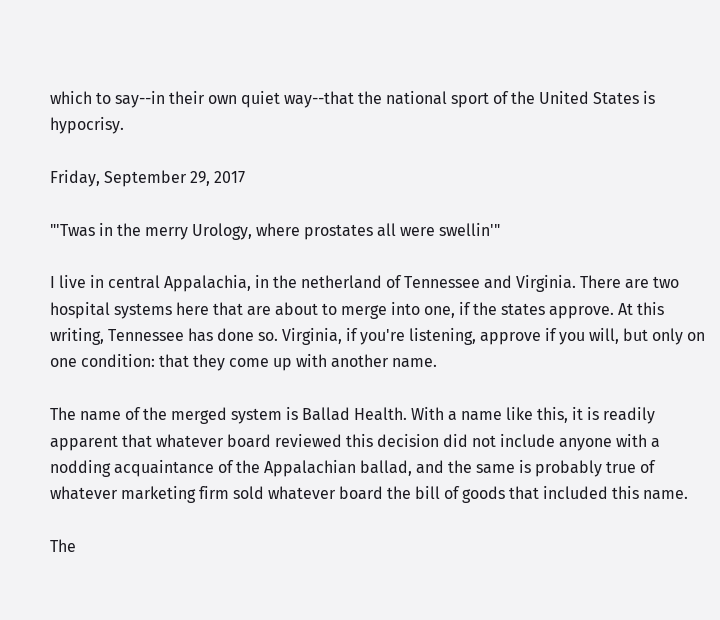which to say--in their own quiet way--that the national sport of the United States is hypocrisy.

Friday, September 29, 2017

"'Twas in the merry Urology, where prostates all were swellin'"

I live in central Appalachia, in the netherland of Tennessee and Virginia. There are two hospital systems here that are about to merge into one, if the states approve. At this writing, Tennessee has done so. Virginia, if you're listening, approve if you will, but only on one condition: that they come up with another name.

The name of the merged system is Ballad Health. With a name like this, it is readily apparent that whatever board reviewed this decision did not include anyone with a nodding acquaintance of the Appalachian ballad, and the same is probably true of whatever marketing firm sold whatever board the bill of goods that included this name.

The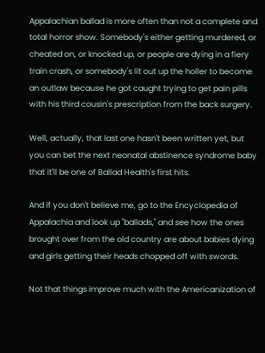Appalachian ballad is more often than not a complete and total horror show. Somebody's either getting murdered, or cheated on, or knocked up, or people are dying in a fiery train crash, or somebody's lit out up the holler to become an outlaw because he got caught trying to get pain pills with his third cousin's prescription from the back surgery.

Well, actually, that last one hasn't been written yet, but you can bet the next neonatal abstinence syndrome baby that it'll be one of Ballad Health's first hits.

And if you don't believe me, go to the Encyclopedia of Appalachia and look up "ballads," and see how the ones brought over from the old country are about babies dying and girls getting their heads chopped off with swords.

Not that things improve much with the Americanization of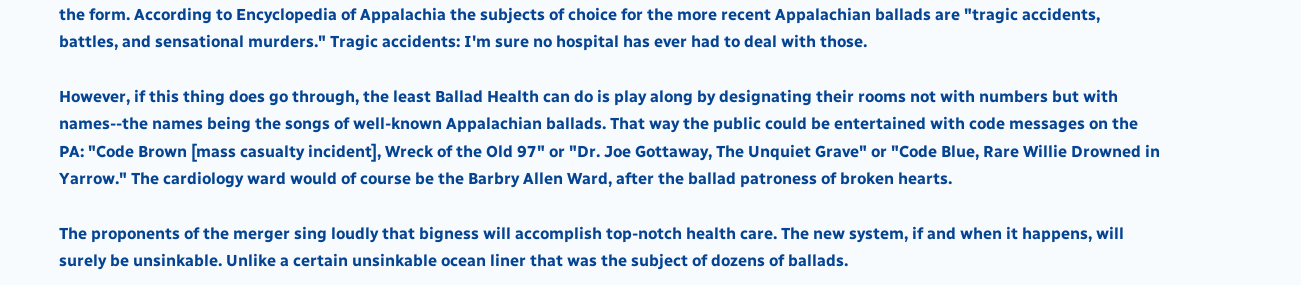the form. According to Encyclopedia of Appalachia the subjects of choice for the more recent Appalachian ballads are "tragic accidents, battles, and sensational murders." Tragic accidents: I'm sure no hospital has ever had to deal with those.

However, if this thing does go through, the least Ballad Health can do is play along by designating their rooms not with numbers but with names--the names being the songs of well-known Appalachian ballads. That way the public could be entertained with code messages on the PA: "Code Brown [mass casualty incident], Wreck of the Old 97" or "Dr. Joe Gottaway, The Unquiet Grave" or "Code Blue, Rare Willie Drowned in Yarrow." The cardiology ward would of course be the Barbry Allen Ward, after the ballad patroness of broken hearts.

The proponents of the merger sing loudly that bigness will accomplish top-notch health care. The new system, if and when it happens, will surely be unsinkable. Unlike a certain unsinkable ocean liner that was the subject of dozens of ballads.